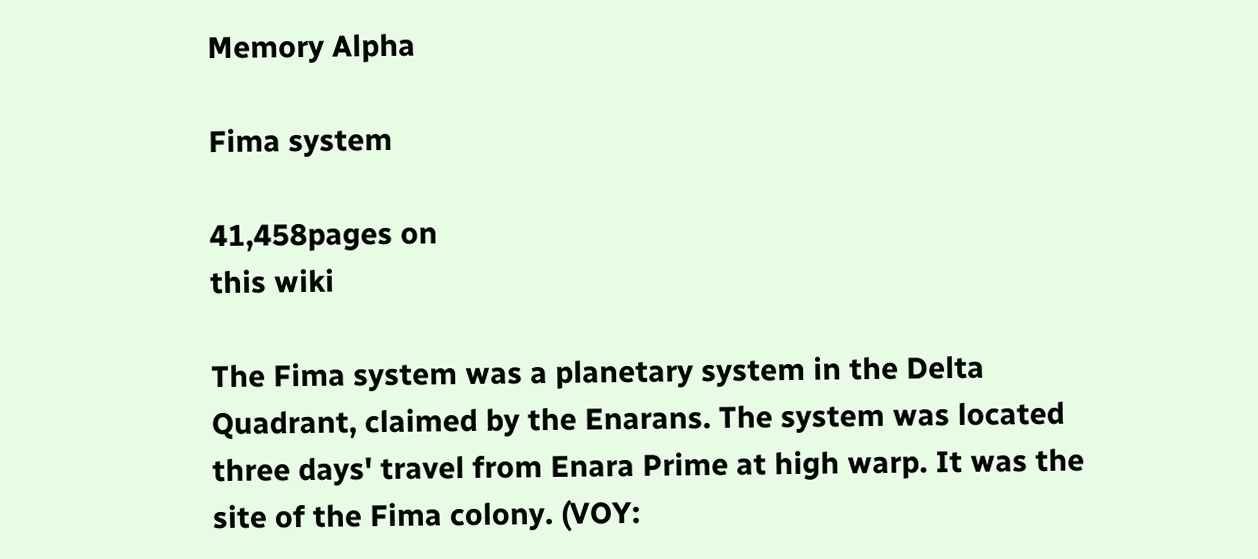Memory Alpha

Fima system

41,458pages on
this wiki

The Fima system was a planetary system in the Delta Quadrant, claimed by the Enarans. The system was located three days' travel from Enara Prime at high warp. It was the site of the Fima colony. (VOY: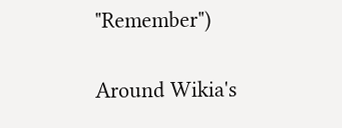"Remember")

Around Wikia's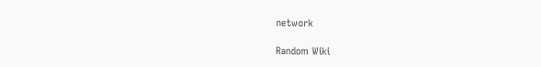network

Random Wiki